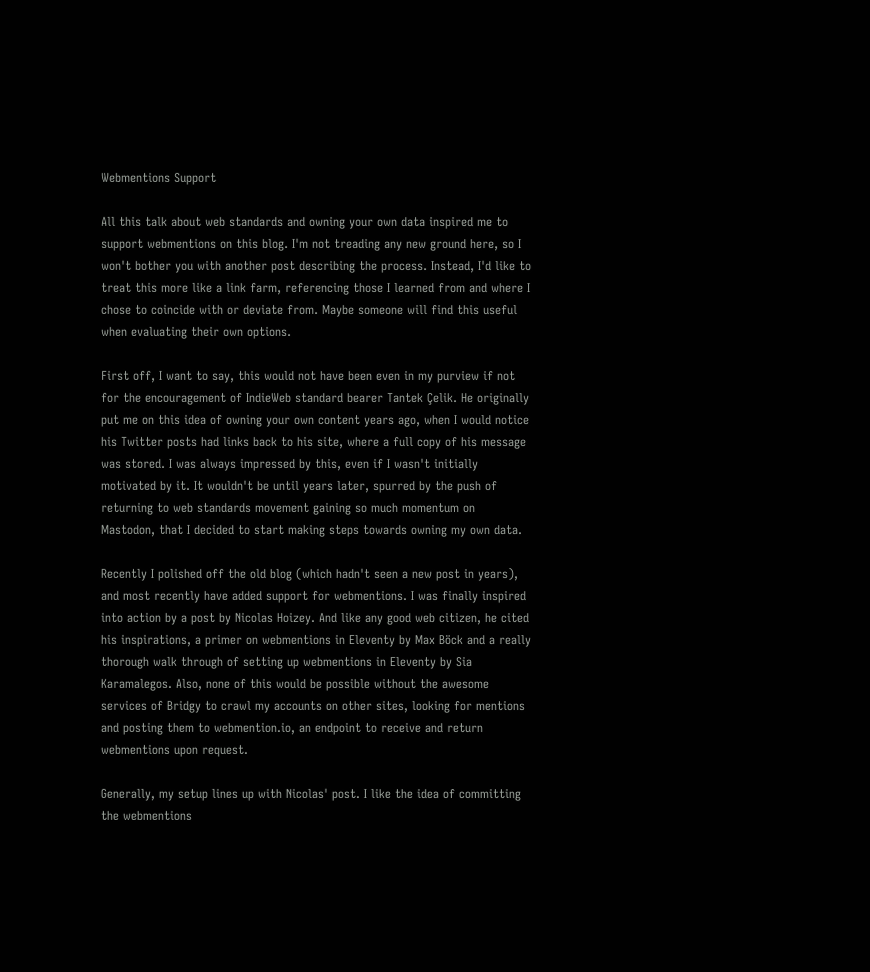Webmentions Support

All this talk about web standards and owning your own data inspired me to support webmentions on this blog. I'm not treading any new ground here, so I won't bother you with another post describing the process. Instead, I'd like to treat this more like a link farm, referencing those I learned from and where I chose to coincide with or deviate from. Maybe someone will find this useful when evaluating their own options.

First off, I want to say, this would not have been even in my purview if not for the encouragement of IndieWeb standard bearer Tantek Çelik. He originally put me on this idea of owning your own content years ago, when I would notice his Twitter posts had links back to his site, where a full copy of his message was stored. I was always impressed by this, even if I wasn't initially motivated by it. It wouldn't be until years later, spurred by the push of returning to web standards movement gaining so much momentum on Mastodon, that I decided to start making steps towards owning my own data.

Recently I polished off the old blog (which hadn't seen a new post in years), and most recently have added support for webmentions. I was finally inspired into action by a post by Nicolas Hoizey. And like any good web citizen, he cited his inspirations, a primer on webmentions in Eleventy by Max Böck and a really thorough walk through of setting up webmentions in Eleventy by Sia Karamalegos. Also, none of this would be possible without the awesome services of Bridgy to crawl my accounts on other sites, looking for mentions and posting them to webmention.io, an endpoint to receive and return webmentions upon request.

Generally, my setup lines up with Nicolas' post. I like the idea of committing the webmentions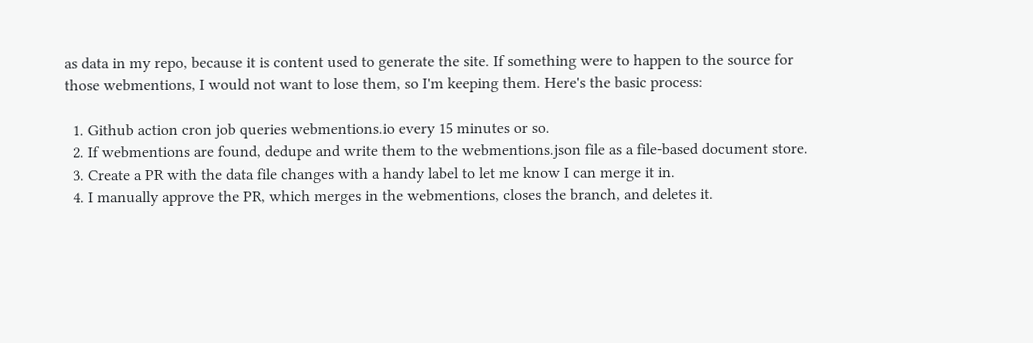as data in my repo, because it is content used to generate the site. If something were to happen to the source for those webmentions, I would not want to lose them, so I'm keeping them. Here's the basic process:

  1. Github action cron job queries webmentions.io every 15 minutes or so.
  2. If webmentions are found, dedupe and write them to the webmentions.json file as a file-based document store.
  3. Create a PR with the data file changes with a handy label to let me know I can merge it in.
  4. I manually approve the PR, which merges in the webmentions, closes the branch, and deletes it.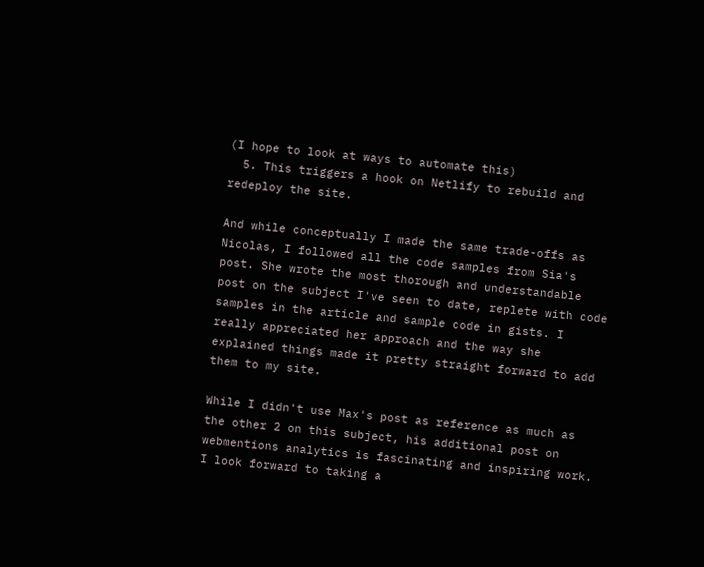(I hope to look at ways to automate this)
  5. This triggers a hook on Netlify to rebuild and redeploy the site.

And while conceptually I made the same trade-offs as Nicolas, I followed all the code samples from Sia's post. She wrote the most thorough and understandable post on the subject I've seen to date, replete with code samples in the article and sample code in gists. I really appreciated her approach and the way she explained things made it pretty straight forward to add them to my site.

While I didn't use Max's post as reference as much as the other 2 on this subject, his additional post on webmentions analytics is fascinating and inspiring work. I look forward to taking a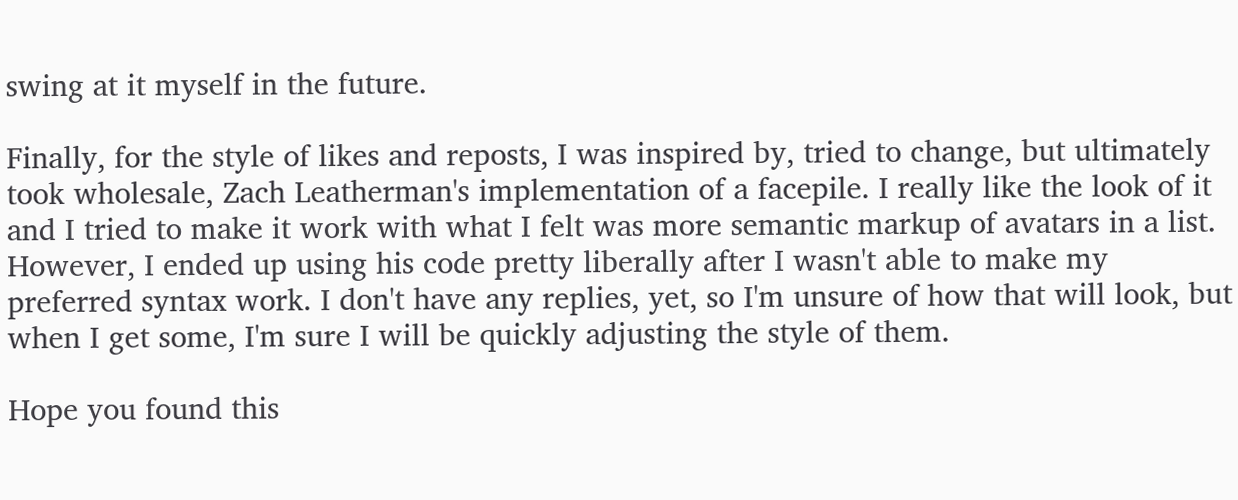swing at it myself in the future.

Finally, for the style of likes and reposts, I was inspired by, tried to change, but ultimately took wholesale, Zach Leatherman's implementation of a facepile. I really like the look of it and I tried to make it work with what I felt was more semantic markup of avatars in a list. However, I ended up using his code pretty liberally after I wasn't able to make my preferred syntax work. I don't have any replies, yet, so I'm unsure of how that will look, but when I get some, I'm sure I will be quickly adjusting the style of them.

Hope you found this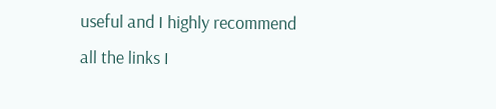useful and I highly recommend all the links I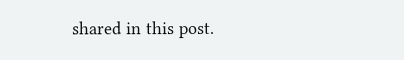shared in this post.